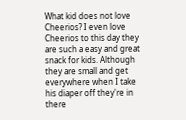What kid does not love Cheerios? I even love Cheerios to this day they are such a easy and great snack for kids. Although they are small and get everywhere when I take his diaper off they're in there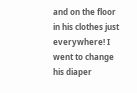and on the floor in his clothes just everywhere! I went to change his diaper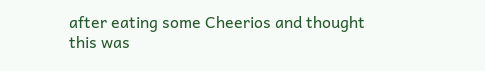after eating some Cheerios and thought this was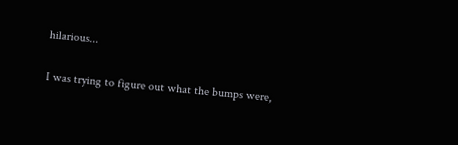hilarious...

I was trying to figure out what the bumps were,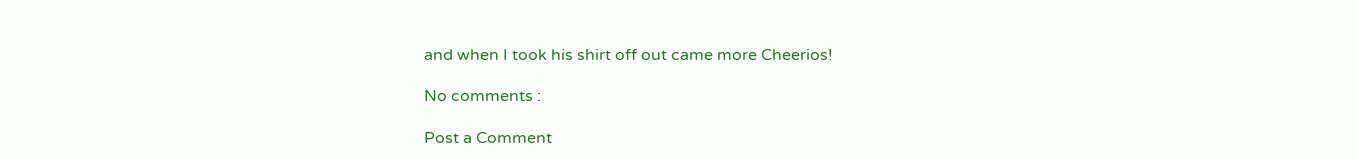and when I took his shirt off out came more Cheerios!

No comments :

Post a Comment